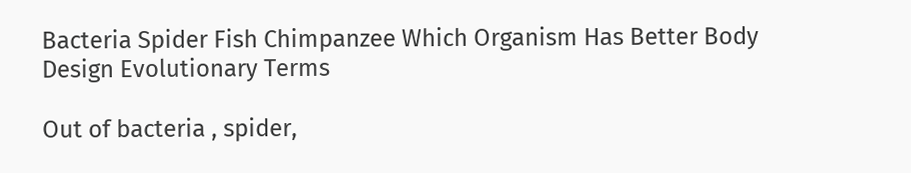Bacteria Spider Fish Chimpanzee Which Organism Has Better Body Design Evolutionary Terms

Out of bacteria , spider,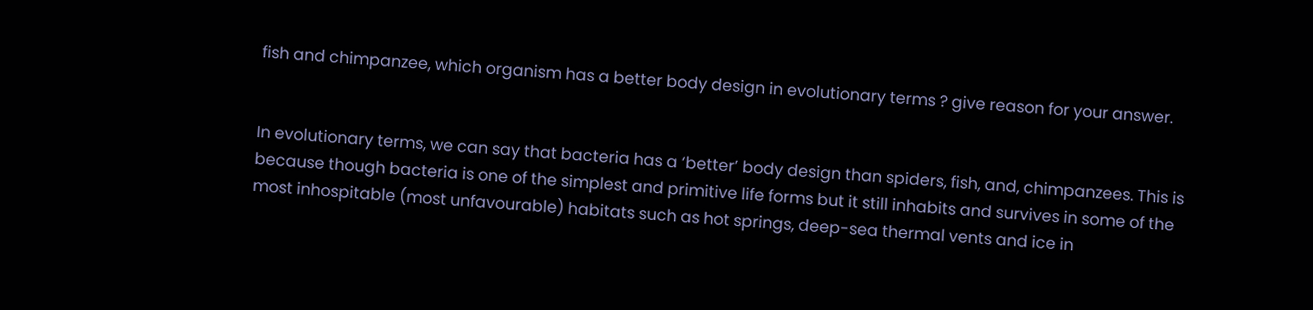fish and chimpanzee, which organism has a better body design in evolutionary terms ? give reason for your answer.


In evolutionary terms, we can say that bacteria has a ‘better’ body design than spiders, fish, and, chimpanzees. This is because though bacteria is one of the simplest and primitive life forms but it still inhabits and survives in some of the most inhospitable (most unfavourable) habitats such as hot springs, deep-sea thermal vents and ice in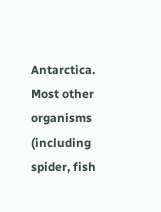Antarctica. Most other organisms (including spider, fish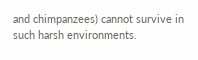and chimpanzees) cannot survive in such harsh environments.